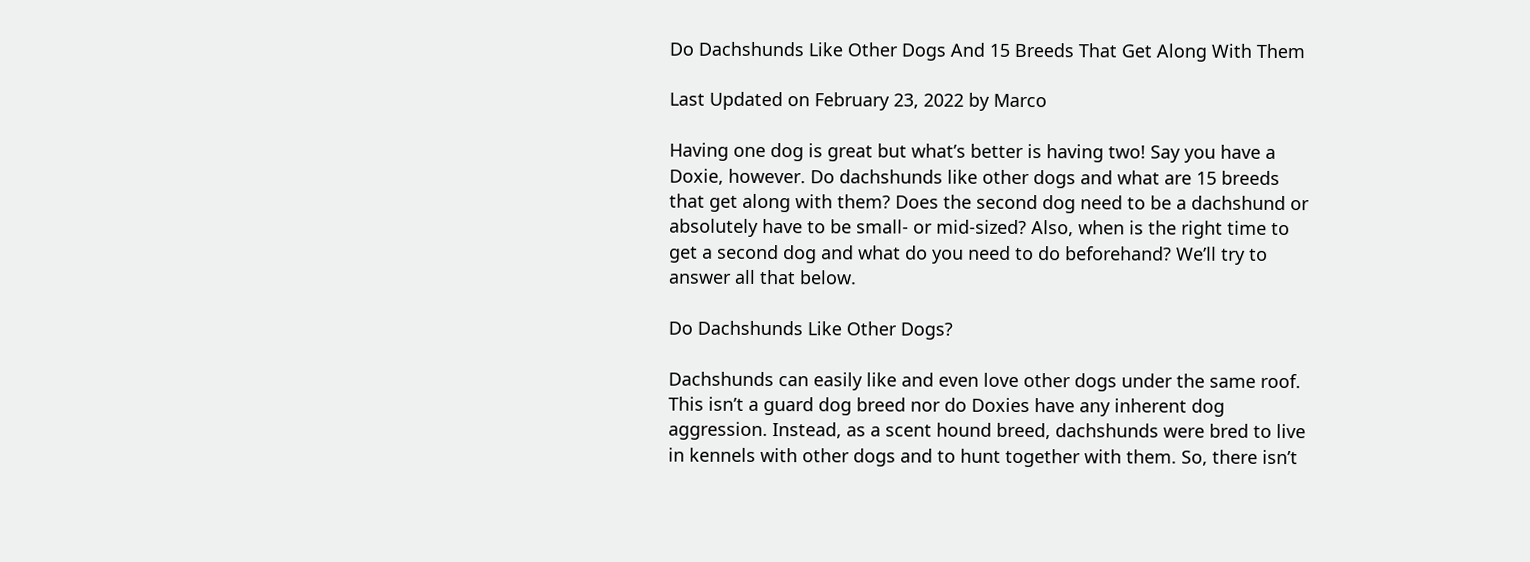Do Dachshunds Like Other Dogs And 15 Breeds That Get Along With Them

Last Updated on February 23, 2022 by Marco

Having one dog is great but what’s better is having two! Say you have a Doxie, however. Do dachshunds like other dogs and what are 15 breeds that get along with them? Does the second dog need to be a dachshund or absolutely have to be small- or mid-sized? Also, when is the right time to get a second dog and what do you need to do beforehand? We’ll try to answer all that below.

Do Dachshunds Like Other Dogs?

Dachshunds can easily like and even love other dogs under the same roof. This isn’t a guard dog breed nor do Doxies have any inherent dog aggression. Instead, as a scent hound breed, dachshunds were bred to live in kennels with other dogs and to hunt together with them. So, there isn’t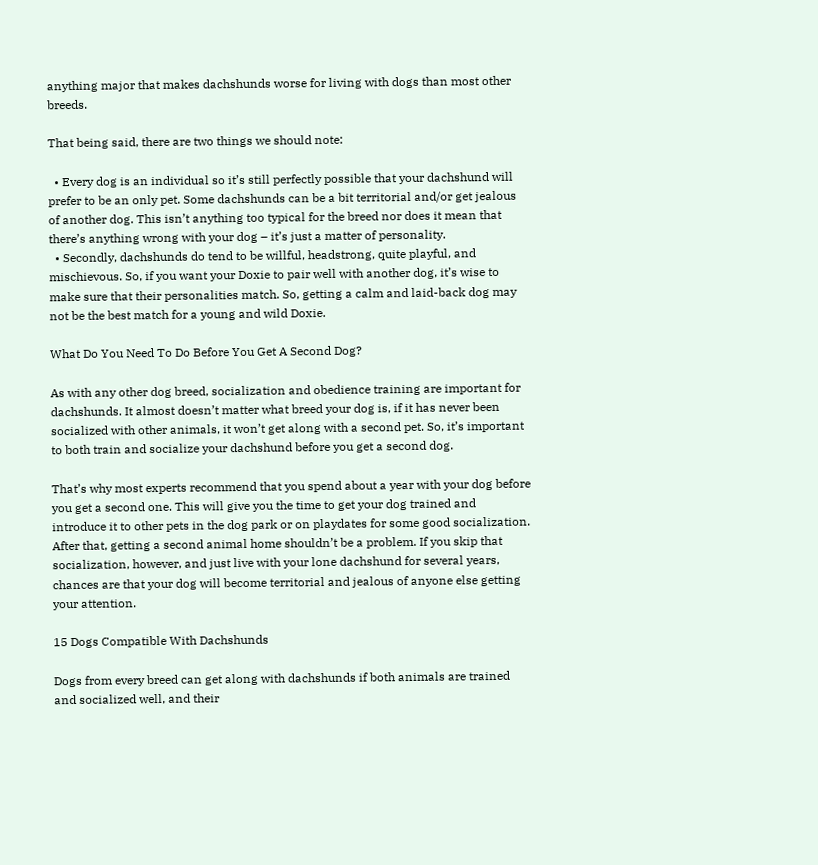anything major that makes dachshunds worse for living with dogs than most other breeds.

That being said, there are two things we should note:

  • Every dog is an individual so it’s still perfectly possible that your dachshund will prefer to be an only pet. Some dachshunds can be a bit territorial and/or get jealous of another dog. This isn’t anything too typical for the breed nor does it mean that there’s anything wrong with your dog – it’s just a matter of personality.
  • Secondly, dachshunds do tend to be willful, headstrong, quite playful, and mischievous. So, if you want your Doxie to pair well with another dog, it’s wise to make sure that their personalities match. So, getting a calm and laid-back dog may not be the best match for a young and wild Doxie.

What Do You Need To Do Before You Get A Second Dog?

As with any other dog breed, socialization and obedience training are important for dachshunds. It almost doesn’t matter what breed your dog is, if it has never been socialized with other animals, it won’t get along with a second pet. So, it’s important to both train and socialize your dachshund before you get a second dog.

That’s why most experts recommend that you spend about a year with your dog before you get a second one. This will give you the time to get your dog trained and introduce it to other pets in the dog park or on playdates for some good socialization. After that, getting a second animal home shouldn’t be a problem. If you skip that socialization, however, and just live with your lone dachshund for several years, chances are that your dog will become territorial and jealous of anyone else getting your attention.

15 Dogs Compatible With Dachshunds

Dogs from every breed can get along with dachshunds if both animals are trained and socialized well, and their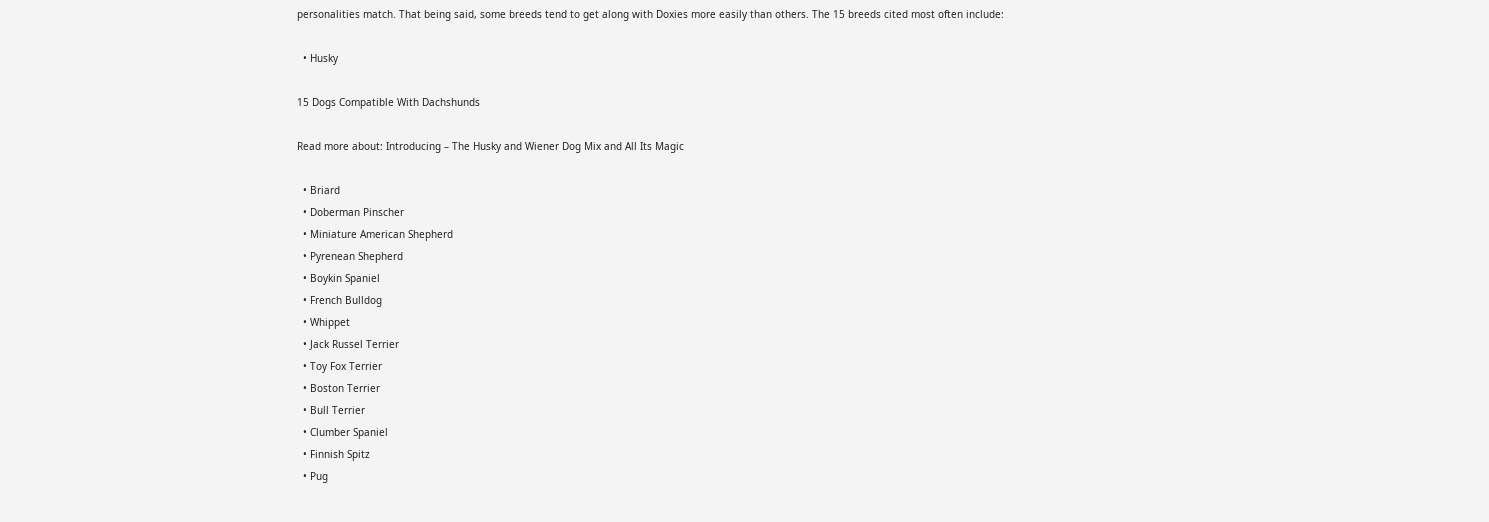personalities match. That being said, some breeds tend to get along with Doxies more easily than others. The 15 breeds cited most often include:

  • Husky

15 Dogs Compatible With Dachshunds

Read more about: Introducing – The Husky and Wiener Dog Mix and All Its Magic

  • Briard
  • Doberman Pinscher
  • Miniature American Shepherd
  • Pyrenean Shepherd
  • Boykin Spaniel
  • French Bulldog
  • Whippet
  • Jack Russel Terrier
  • Toy Fox Terrier
  • Boston Terrier
  • Bull Terrier
  • Clumber Spaniel
  • Finnish Spitz
  • Pug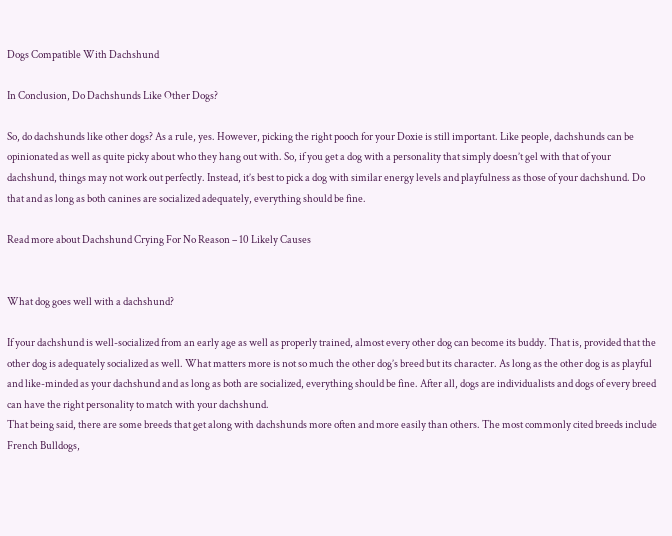Dogs Compatible With Dachshund

In Conclusion, Do Dachshunds Like Other Dogs?

So, do dachshunds like other dogs? As a rule, yes. However, picking the right pooch for your Doxie is still important. Like people, dachshunds can be opinionated as well as quite picky about who they hang out with. So, if you get a dog with a personality that simply doesn’t gel with that of your dachshund, things may not work out perfectly. Instead, it’s best to pick a dog with similar energy levels and playfulness as those of your dachshund. Do that and as long as both canines are socialized adequately, everything should be fine.

Read more about Dachshund Crying For No Reason – 10 Likely Causes


What dog goes well with a dachshund?

If your dachshund is well-socialized from an early age as well as properly trained, almost every other dog can become its buddy. That is, provided that the other dog is adequately socialized as well. What matters more is not so much the other dog’s breed but its character. As long as the other dog is as playful and like-minded as your dachshund and as long as both are socialized, everything should be fine. After all, dogs are individualists and dogs of every breed can have the right personality to match with your dachshund.
That being said, there are some breeds that get along with dachshunds more often and more easily than others. The most commonly cited breeds include French Bulldogs,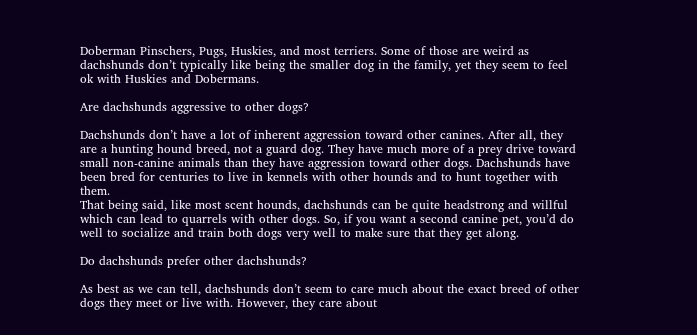Doberman Pinschers, Pugs, Huskies, and most terriers. Some of those are weird as dachshunds don’t typically like being the smaller dog in the family, yet they seem to feel ok with Huskies and Dobermans.

Are dachshunds aggressive to other dogs?

Dachshunds don’t have a lot of inherent aggression toward other canines. After all, they are a hunting hound breed, not a guard dog. They have much more of a prey drive toward small non-canine animals than they have aggression toward other dogs. Dachshunds have been bred for centuries to live in kennels with other hounds and to hunt together with them.
That being said, like most scent hounds, dachshunds can be quite headstrong and willful which can lead to quarrels with other dogs. So, if you want a second canine pet, you’d do well to socialize and train both dogs very well to make sure that they get along.

Do dachshunds prefer other dachshunds?

As best as we can tell, dachshunds don’t seem to care much about the exact breed of other dogs they meet or live with. However, they care about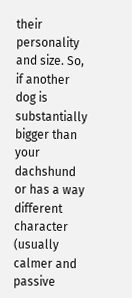their personality and size. So, if another dog is substantially bigger than your dachshund or has a way different character (usually calmer and passive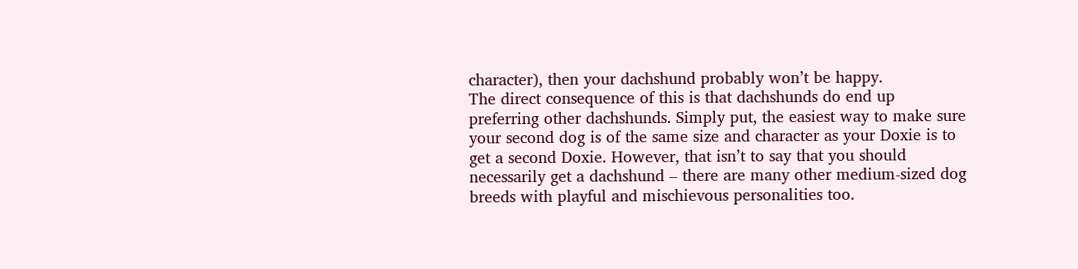character), then your dachshund probably won’t be happy.
The direct consequence of this is that dachshunds do end up preferring other dachshunds. Simply put, the easiest way to make sure your second dog is of the same size and character as your Doxie is to get a second Doxie. However, that isn’t to say that you should necessarily get a dachshund – there are many other medium-sized dog breeds with playful and mischievous personalities too.